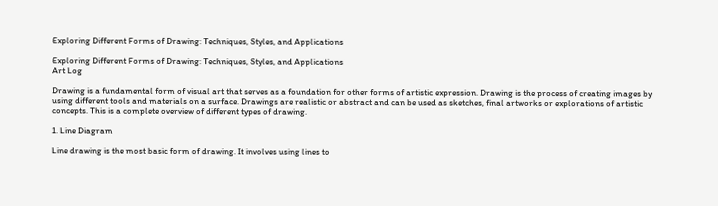Exploring Different Forms of Drawing: Techniques, Styles, and Applications

Exploring Different Forms of Drawing: Techniques, Styles, and Applications
Art Log

Drawing is a fundamental form of visual art that serves as a foundation for other forms of artistic expression. Drawing is the process of creating images by using different tools and materials on a surface. Drawings are realistic or abstract and can be used as sketches, final artworks or explorations of artistic concepts. This is a complete overview of different types of drawing.

1. Line Diagram

Line drawing is the most basic form of drawing. It involves using lines to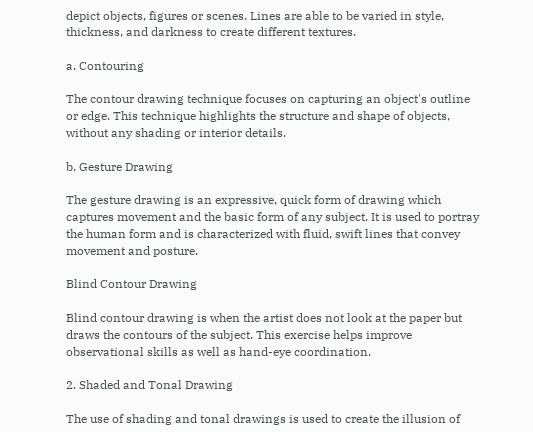depict objects, figures or scenes. Lines are able to be varied in style, thickness, and darkness to create different textures.

a. Contouring

The contour drawing technique focuses on capturing an object's outline or edge. This technique highlights the structure and shape of objects, without any shading or interior details.

b. Gesture Drawing

The gesture drawing is an expressive, quick form of drawing which captures movement and the basic form of any subject. It is used to portray the human form and is characterized with fluid, swift lines that convey movement and posture.

Blind Contour Drawing

Blind contour drawing is when the artist does not look at the paper but draws the contours of the subject. This exercise helps improve observational skills as well as hand-eye coordination.

2. Shaded and Tonal Drawing

The use of shading and tonal drawings is used to create the illusion of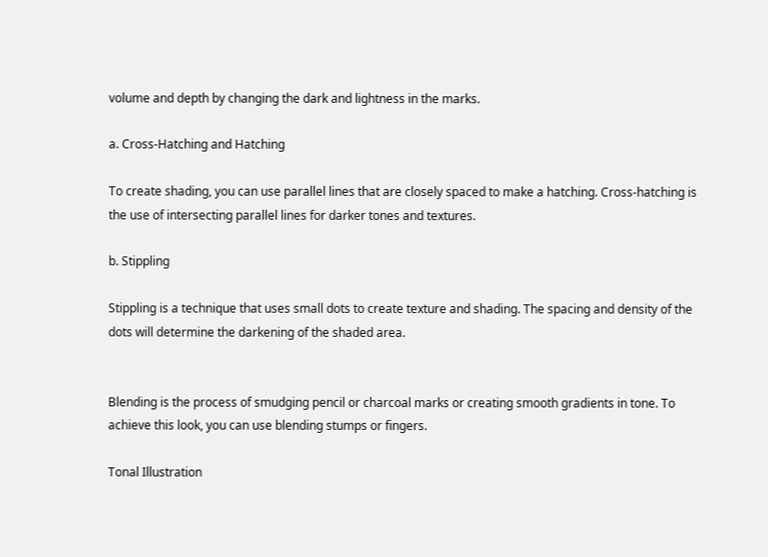volume and depth by changing the dark and lightness in the marks.

a. Cross-Hatching and Hatching

To create shading, you can use parallel lines that are closely spaced to make a hatching. Cross-hatching is the use of intersecting parallel lines for darker tones and textures.

b. Stippling

Stippling is a technique that uses small dots to create texture and shading. The spacing and density of the dots will determine the darkening of the shaded area.


Blending is the process of smudging pencil or charcoal marks or creating smooth gradients in tone. To achieve this look, you can use blending stumps or fingers.

Tonal Illustration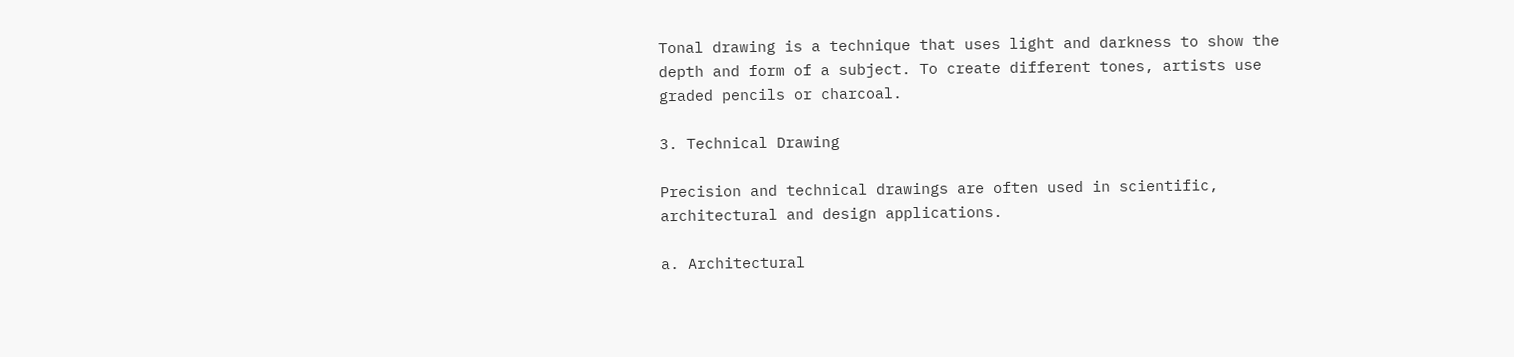Tonal drawing is a technique that uses light and darkness to show the depth and form of a subject. To create different tones, artists use graded pencils or charcoal.

3. Technical Drawing

Precision and technical drawings are often used in scientific, architectural and design applications.

a. Architectural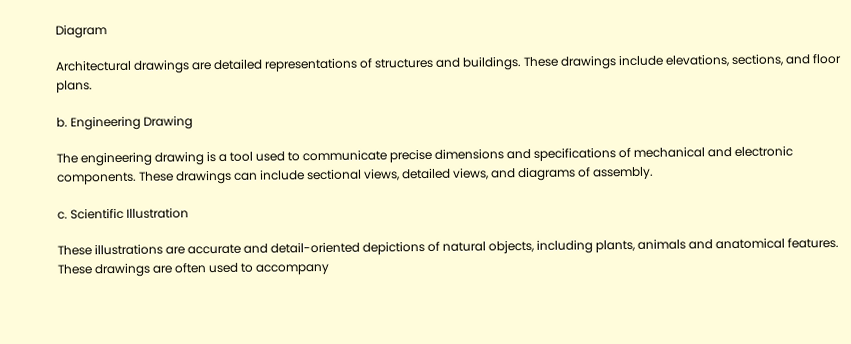Diagram

Architectural drawings are detailed representations of structures and buildings. These drawings include elevations, sections, and floor plans.

b. Engineering Drawing

The engineering drawing is a tool used to communicate precise dimensions and specifications of mechanical and electronic components. These drawings can include sectional views, detailed views, and diagrams of assembly.

c. Scientific Illustration

These illustrations are accurate and detail-oriented depictions of natural objects, including plants, animals and anatomical features. These drawings are often used to accompany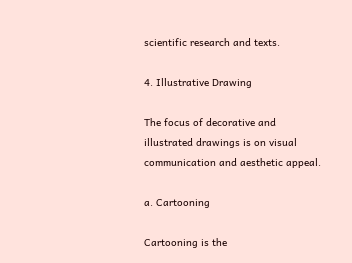scientific research and texts.

4. Illustrative Drawing

The focus of decorative and illustrated drawings is on visual communication and aesthetic appeal.

a. Cartooning

Cartooning is the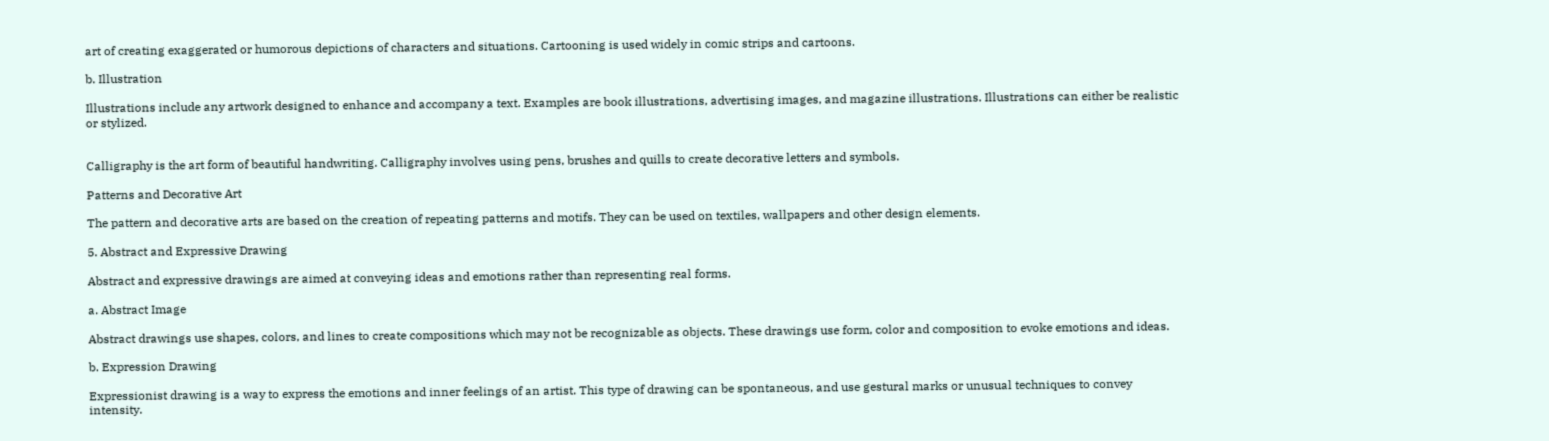art of creating exaggerated or humorous depictions of characters and situations. Cartooning is used widely in comic strips and cartoons.

b. Illustration

Illustrations include any artwork designed to enhance and accompany a text. Examples are book illustrations, advertising images, and magazine illustrations. Illustrations can either be realistic or stylized.


Calligraphy is the art form of beautiful handwriting. Calligraphy involves using pens, brushes and quills to create decorative letters and symbols.

Patterns and Decorative Art

The pattern and decorative arts are based on the creation of repeating patterns and motifs. They can be used on textiles, wallpapers and other design elements.

5. Abstract and Expressive Drawing

Abstract and expressive drawings are aimed at conveying ideas and emotions rather than representing real forms.

a. Abstract Image

Abstract drawings use shapes, colors, and lines to create compositions which may not be recognizable as objects. These drawings use form, color and composition to evoke emotions and ideas.

b. Expression Drawing

Expressionist drawing is a way to express the emotions and inner feelings of an artist. This type of drawing can be spontaneous, and use gestural marks or unusual techniques to convey intensity.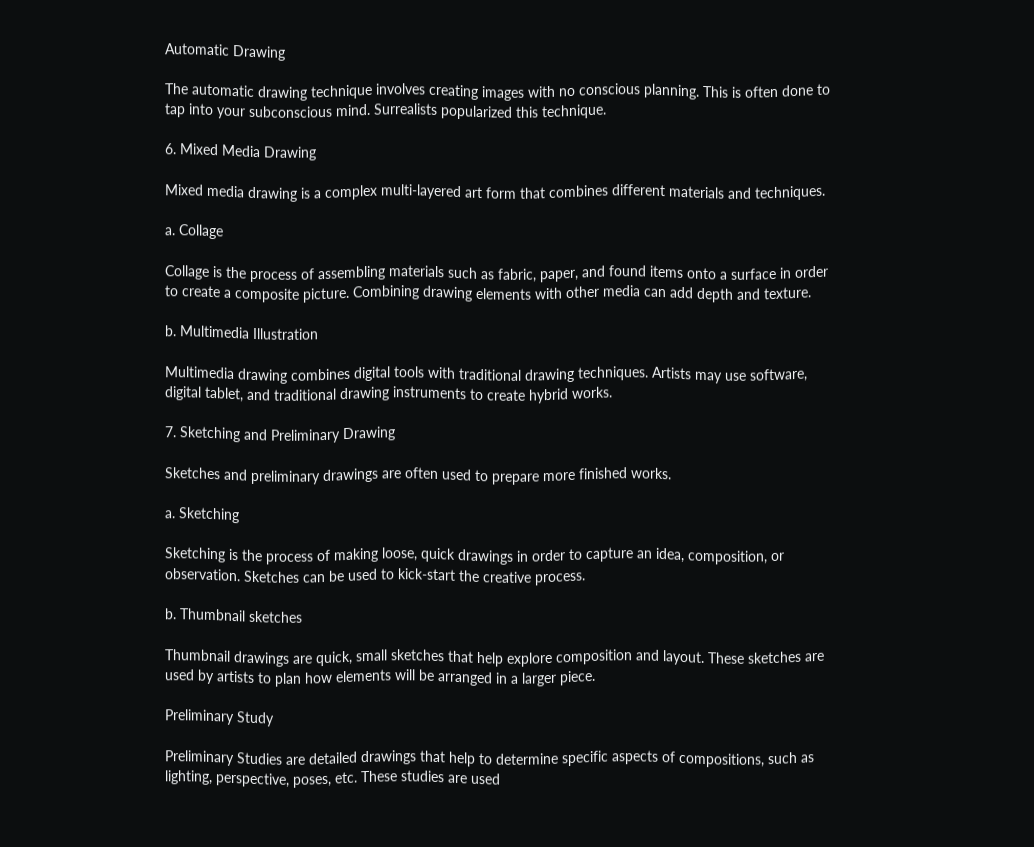Automatic Drawing

The automatic drawing technique involves creating images with no conscious planning. This is often done to tap into your subconscious mind. Surrealists popularized this technique.

6. Mixed Media Drawing

Mixed media drawing is a complex multi-layered art form that combines different materials and techniques.

a. Collage

Collage is the process of assembling materials such as fabric, paper, and found items onto a surface in order to create a composite picture. Combining drawing elements with other media can add depth and texture.

b. Multimedia Illustration

Multimedia drawing combines digital tools with traditional drawing techniques. Artists may use software, digital tablet, and traditional drawing instruments to create hybrid works.

7. Sketching and Preliminary Drawing

Sketches and preliminary drawings are often used to prepare more finished works.

a. Sketching

Sketching is the process of making loose, quick drawings in order to capture an idea, composition, or observation. Sketches can be used to kick-start the creative process.

b. Thumbnail sketches

Thumbnail drawings are quick, small sketches that help explore composition and layout. These sketches are used by artists to plan how elements will be arranged in a larger piece.

Preliminary Study

Preliminary Studies are detailed drawings that help to determine specific aspects of compositions, such as lighting, perspective, poses, etc. These studies are used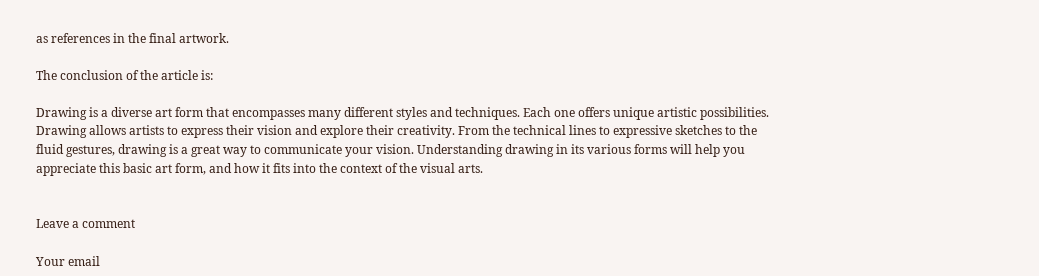as references in the final artwork.

The conclusion of the article is:

Drawing is a diverse art form that encompasses many different styles and techniques. Each one offers unique artistic possibilities. Drawing allows artists to express their vision and explore their creativity. From the technical lines to expressive sketches to the fluid gestures, drawing is a great way to communicate your vision. Understanding drawing in its various forms will help you appreciate this basic art form, and how it fits into the context of the visual arts.


Leave a comment

Your email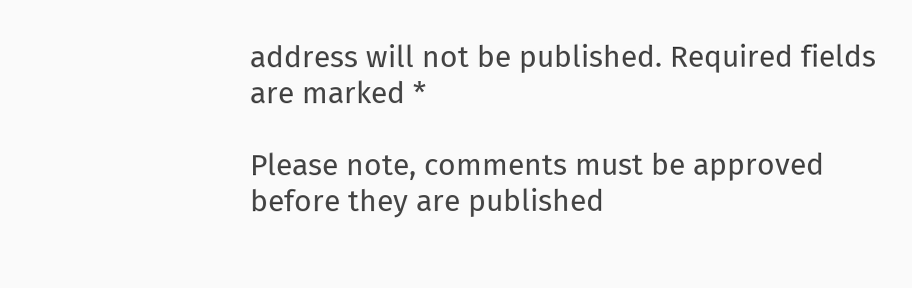address will not be published. Required fields are marked *

Please note, comments must be approved before they are published